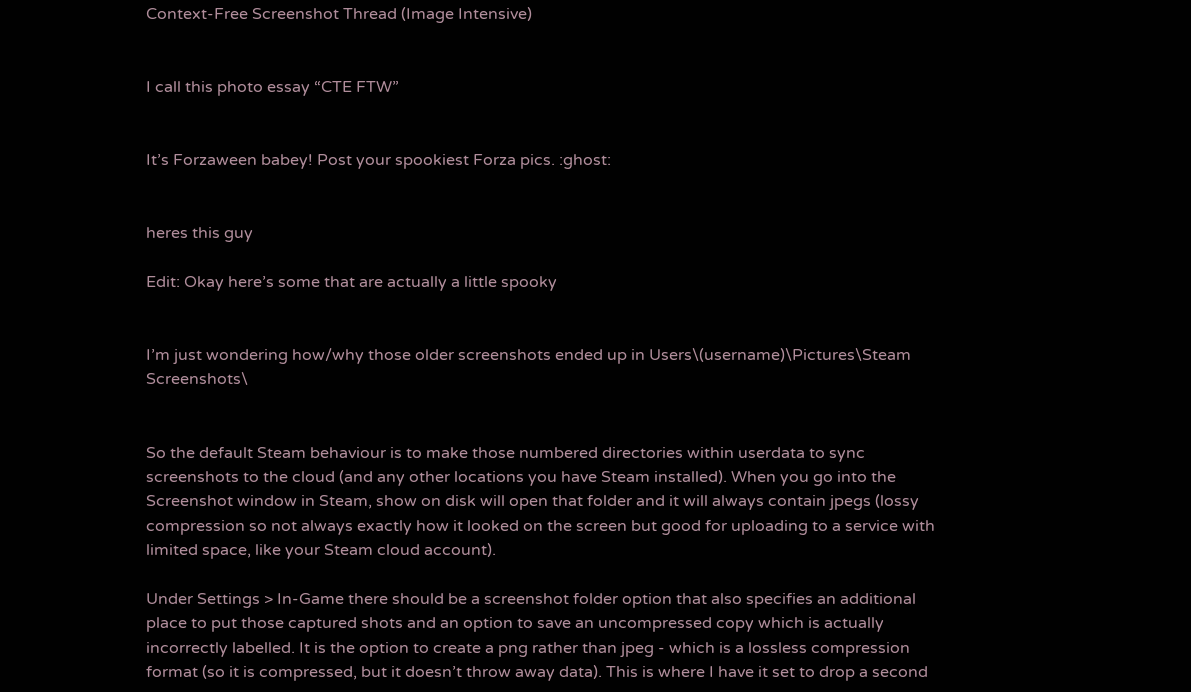Context-Free Screenshot Thread (Image Intensive)


I call this photo essay “CTE FTW”


It’s Forzaween babey! Post your spookiest Forza pics. :ghost:


heres this guy

Edit: Okay here’s some that are actually a little spooky


I’m just wondering how/why those older screenshots ended up in Users\(username)\Pictures\Steam Screenshots\


So the default Steam behaviour is to make those numbered directories within userdata to sync screenshots to the cloud (and any other locations you have Steam installed). When you go into the Screenshot window in Steam, show on disk will open that folder and it will always contain jpegs (lossy compression so not always exactly how it looked on the screen but good for uploading to a service with limited space, like your Steam cloud account).

Under Settings > In-Game there should be a screenshot folder option that also specifies an additional place to put those captured shots and an option to save an uncompressed copy which is actually incorrectly labelled. It is the option to create a png rather than jpeg - which is a lossless compression format (so it is compressed, but it doesn’t throw away data). This is where I have it set to drop a second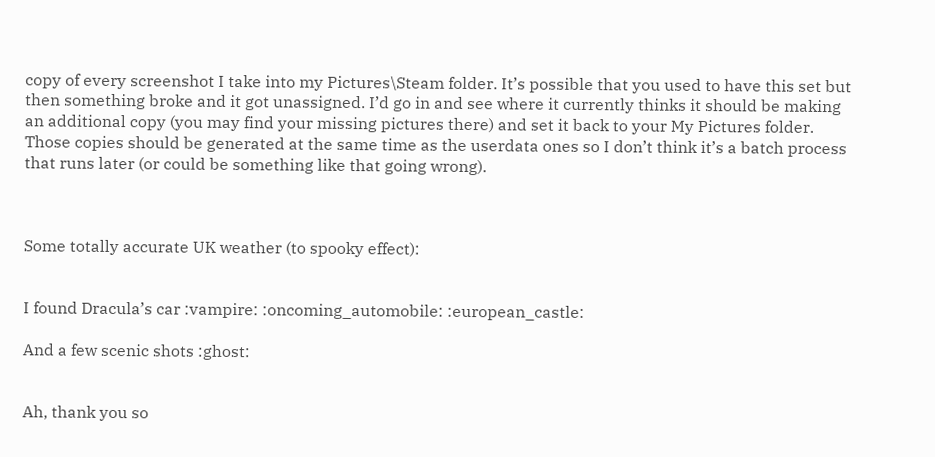copy of every screenshot I take into my Pictures\Steam folder. It’s possible that you used to have this set but then something broke and it got unassigned. I’d go in and see where it currently thinks it should be making an additional copy (you may find your missing pictures there) and set it back to your My Pictures folder. Those copies should be generated at the same time as the userdata ones so I don’t think it’s a batch process that runs later (or could be something like that going wrong).



Some totally accurate UK weather (to spooky effect):


I found Dracula’s car :vampire: :oncoming_automobile: :european_castle:

And a few scenic shots :ghost:


Ah, thank you so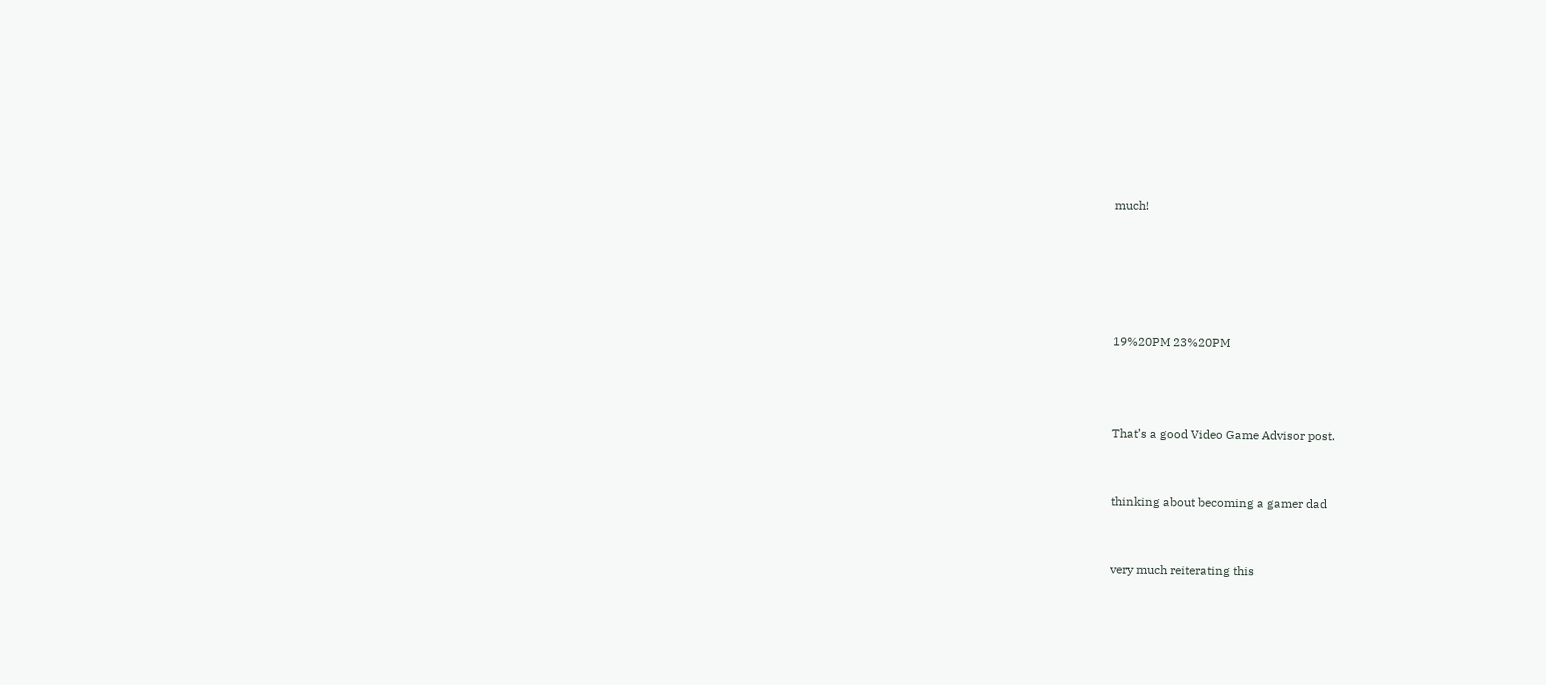much!





19%20PM 23%20PM



That’s a good Video Game Advisor post.


thinking about becoming a gamer dad


very much reiterating this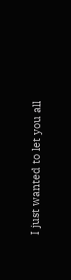I just wanted to let you all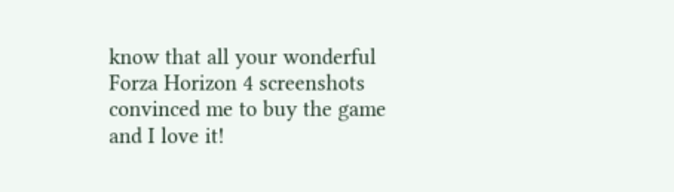know that all your wonderful Forza Horizon 4 screenshots convinced me to buy the game and I love it!